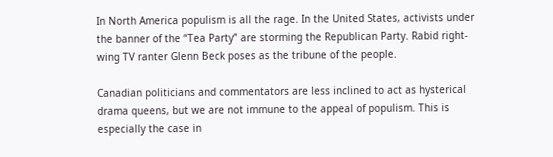In North America populism is all the rage. In the United States, activists under the banner of the “Tea Party” are storming the Republican Party. Rabid right-wing TV ranter Glenn Beck poses as the tribune of the people.

Canadian politicians and commentators are less inclined to act as hysterical drama queens, but we are not immune to the appeal of populism. This is especially the case in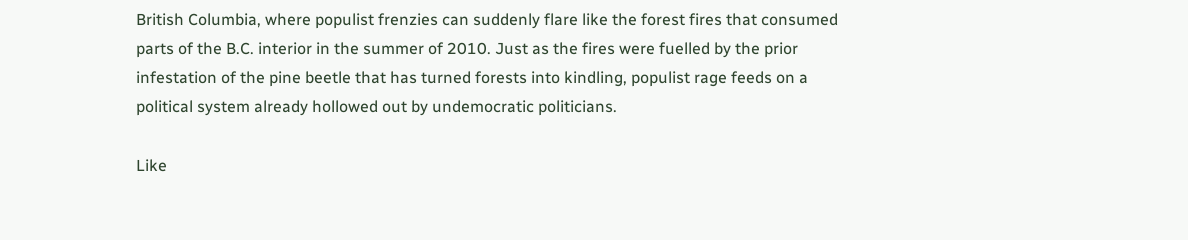British Columbia, where populist frenzies can suddenly flare like the forest fires that consumed parts of the B.C. interior in the summer of 2010. Just as the fires were fuelled by the prior infestation of the pine beetle that has turned forests into kindling, populist rage feeds on a political system already hollowed out by undemocratic politicians.

Like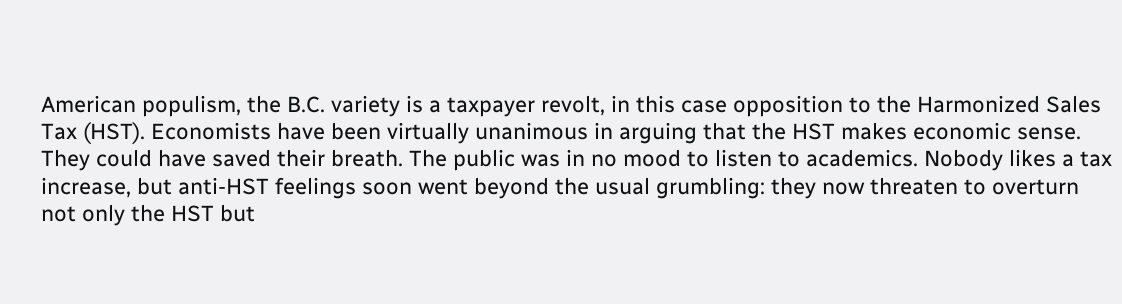American populism, the B.C. variety is a taxpayer revolt, in this case opposition to the Harmonized Sales Tax (HST). Economists have been virtually unanimous in arguing that the HST makes economic sense. They could have saved their breath. The public was in no mood to listen to academics. Nobody likes a tax increase, but anti-HST feelings soon went beyond the usual grumbling: they now threaten to overturn not only the HST but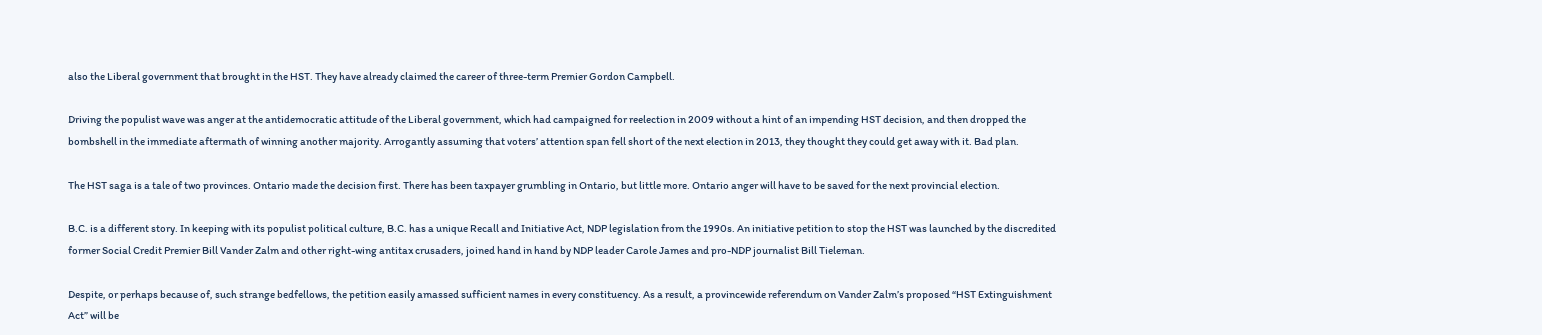also the Liberal government that brought in the HST. They have already claimed the career of three-term Premier Gordon Campbell.

Driving the populist wave was anger at the antidemocratic attitude of the Liberal government, which had campaigned for reelection in 2009 without a hint of an impending HST decision, and then dropped the bombshell in the immediate aftermath of winning another majority. Arrogantly assuming that voters’ attention span fell short of the next election in 2013, they thought they could get away with it. Bad plan.

The HST saga is a tale of two provinces. Ontario made the decision first. There has been taxpayer grumbling in Ontario, but little more. Ontario anger will have to be saved for the next provincial election.

B.C. is a different story. In keeping with its populist political culture, B.C. has a unique Recall and Initiative Act, NDP legislation from the 1990s. An initiative petition to stop the HST was launched by the discredited former Social Credit Premier Bill Vander Zalm and other right-wing antitax crusaders, joined hand in hand by NDP leader Carole James and pro-NDP journalist Bill Tieleman.

Despite, or perhaps because of, such strange bedfellows, the petition easily amassed sufficient names in every constituency. As a result, a provincewide referendum on Vander Zalm’s proposed “HST Extinguishment Act” will be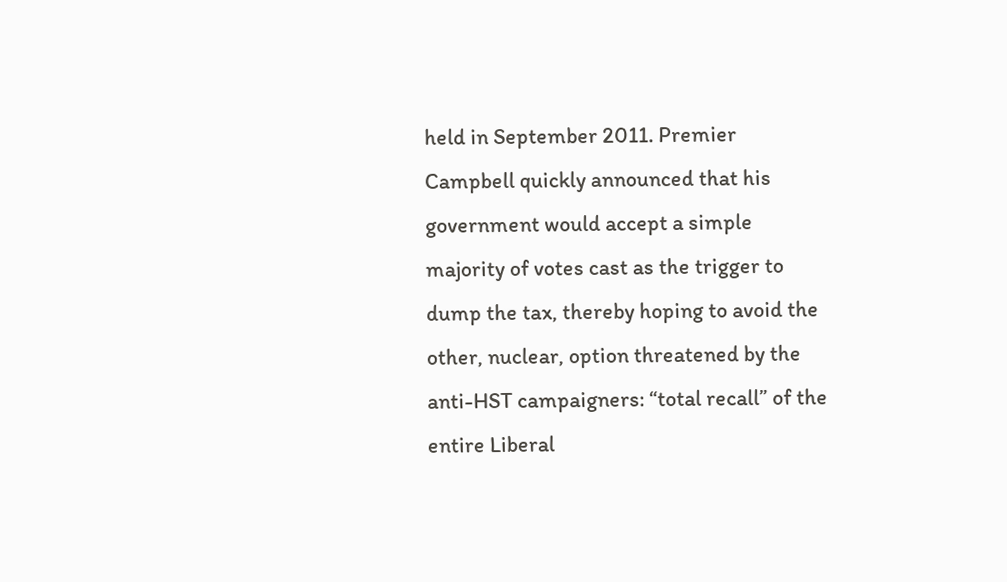held in September 2011. Premier Campbell quickly announced that his government would accept a simple majority of votes cast as the trigger to dump the tax, thereby hoping to avoid the other, nuclear, option threatened by the anti-HST campaigners: “total recall” of the entire Liberal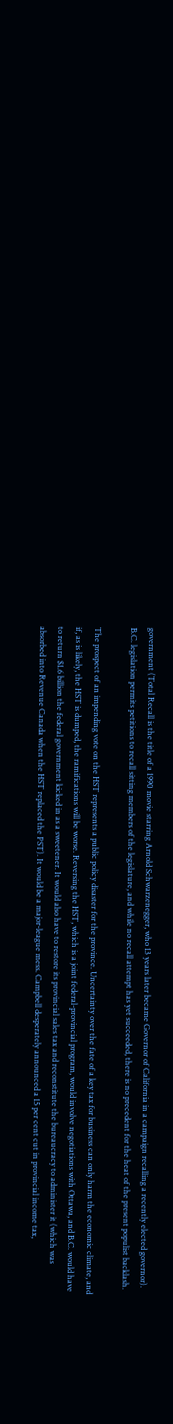government (Total Recall is the title of a 1990 movie starring Arnold Schwarzenegger, who 13 years later became Governor of California in a campaign recalling a recently elected governor). B.C. legislation permits petitions to recall sitting members of the legislature, and while no recall attempt has yet succeeded, there is no precedent for the heat of the present populist backlash.

The prospect of an impending vote on the HST represents a public policy disaster for the province. Uncertainty over the fate of a key tax for business can only harm the economic climate, and if, as is likely, the HST is dumped, the ramifications will be worse. Reversing the HST, which is a joint federal-provincial program, would involve negotiations with Ottawa, and B.C. would have to return $1.6 billion the federal government kicked in as a sweetener. It would also have to restore its provincial sales tax and reconstitute the bureaucracy to administer it (which was absorbed into Revenue Canada when the HST replaced the PST). It would be a major-league mess. Campbell desperately announced a 15 per cent cut in provincial income tax,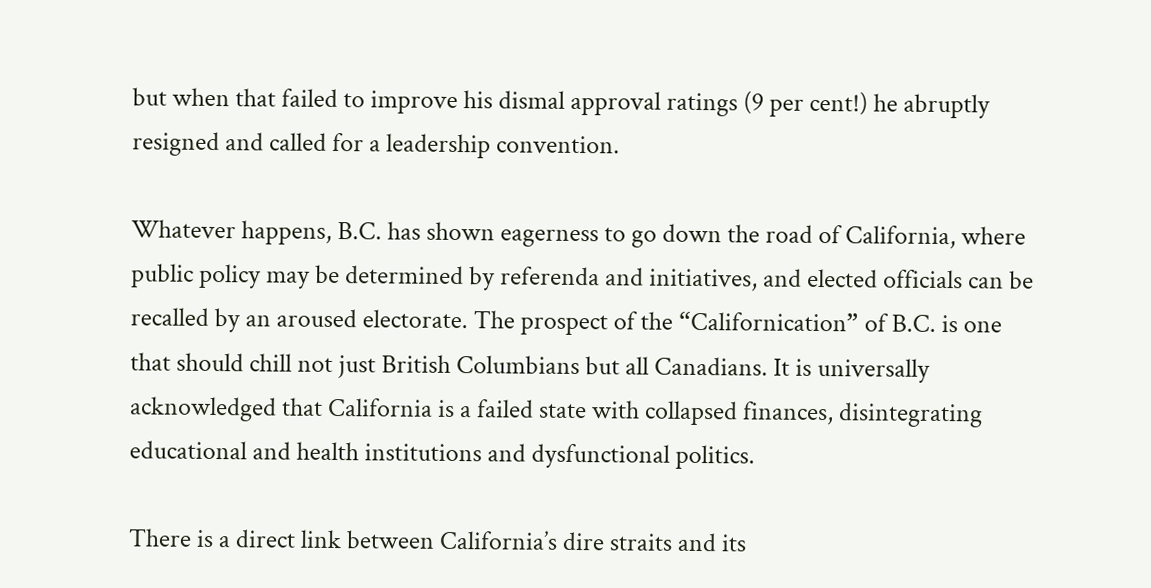but when that failed to improve his dismal approval ratings (9 per cent!) he abruptly resigned and called for a leadership convention.

Whatever happens, B.C. has shown eagerness to go down the road of California, where public policy may be determined by referenda and initiatives, and elected officials can be recalled by an aroused electorate. The prospect of the “Californication” of B.C. is one that should chill not just British Columbians but all Canadians. It is universally acknowledged that California is a failed state with collapsed finances, disintegrating educational and health institutions and dysfunctional politics.

There is a direct link between California’s dire straits and its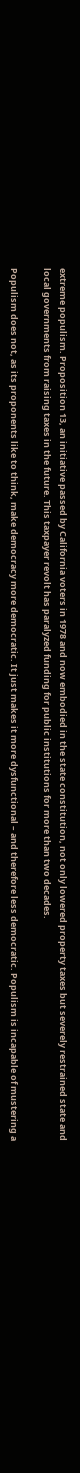extreme populism. Proposition 13, an initiative passed by California voters in 1978 and now embodied in the state constitution, not only lowered property taxes but severely restrained state and local governments from raising taxes in the future. This taxpayer revolt has paralyzed funding for public institutions for more than two decades.

Populism does not, as its proponents like to think, make democracy more democratic. It just makes it more dysfunctional – and therefore less democratic. Populism is incapable of mustering a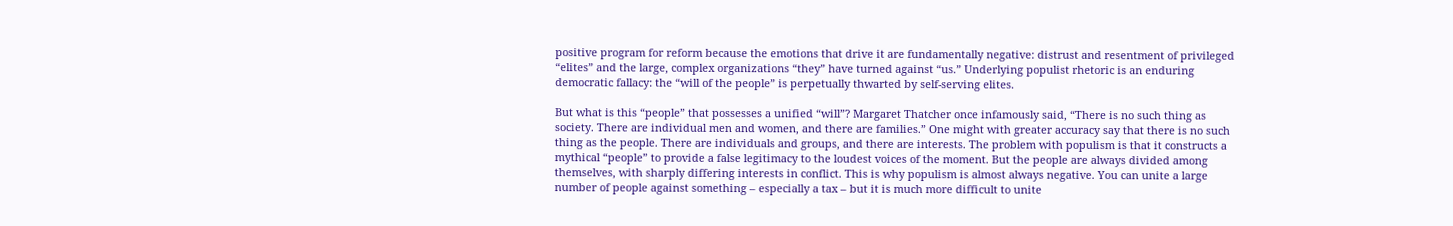positive program for reform because the emotions that drive it are fundamentally negative: distrust and resentment of privileged “elites” and the large, complex organizations “they” have turned against “us.” Underlying populist rhetoric is an enduring democratic fallacy: the “will of the people” is perpetually thwarted by self-serving elites.

But what is this “people” that possesses a unified “will”? Margaret Thatcher once infamously said, “There is no such thing as society. There are individual men and women, and there are families.” One might with greater accuracy say that there is no such thing as the people. There are individuals and groups, and there are interests. The problem with populism is that it constructs a mythical “people” to provide a false legitimacy to the loudest voices of the moment. But the people are always divided among themselves, with sharply differing interests in conflict. This is why populism is almost always negative. You can unite a large number of people against something – especially a tax – but it is much more difficult to unite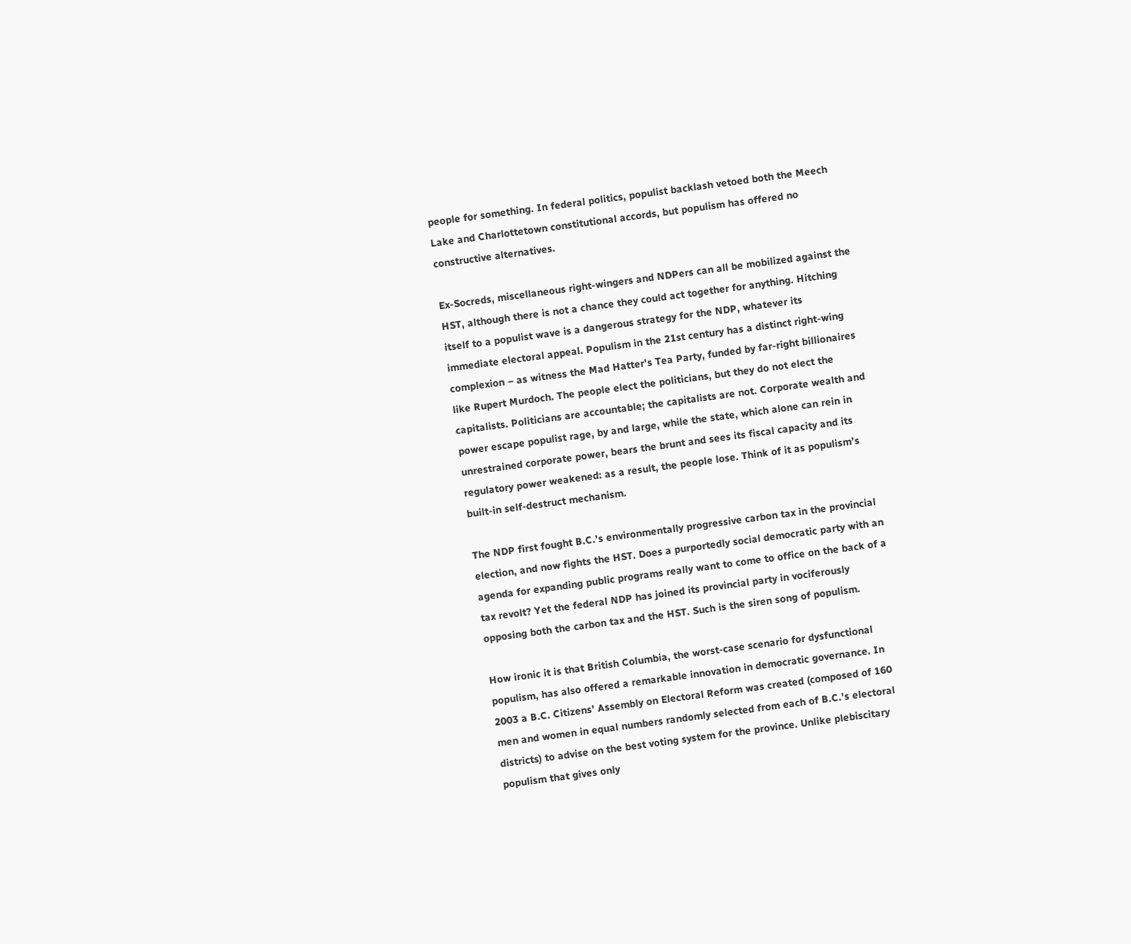people for something. In federal politics, populist backlash vetoed both the Meech Lake and Charlottetown constitutional accords, but populism has offered no constructive alternatives.

Ex-Socreds, miscellaneous right-wingers and NDPers can all be mobilized against the HST, although there is not a chance they could act together for anything. Hitching itself to a populist wave is a dangerous strategy for the NDP, whatever its immediate electoral appeal. Populism in the 21st century has a distinct right-wing complexion – as witness the Mad Hatter’s Tea Party, funded by far-right billionaires like Rupert Murdoch. The people elect the politicians, but they do not elect the capitalists. Politicians are accountable; the capitalists are not. Corporate wealth and power escape populist rage, by and large, while the state, which alone can rein in unrestrained corporate power, bears the brunt and sees its fiscal capacity and its regulatory power weakened: as a result, the people lose. Think of it as populism’s built-in self-destruct mechanism.

The NDP first fought B.C.’s environmentally progressive carbon tax in the provincial election, and now fights the HST. Does a purportedly social democratic party with an agenda for expanding public programs really want to come to office on the back of a tax revolt? Yet the federal NDP has joined its provincial party in vociferously opposing both the carbon tax and the HST. Such is the siren song of populism.

How ironic it is that British Columbia, the worst-case scenario for dysfunctional populism, has also offered a remarkable innovation in democratic governance. In 2003 a B.C. Citizens’ Assembly on Electoral Reform was created (composed of 160 men and women in equal numbers randomly selected from each of B.C.’s electoral districts) to advise on the best voting system for the province. Unlike plebiscitary populism that gives only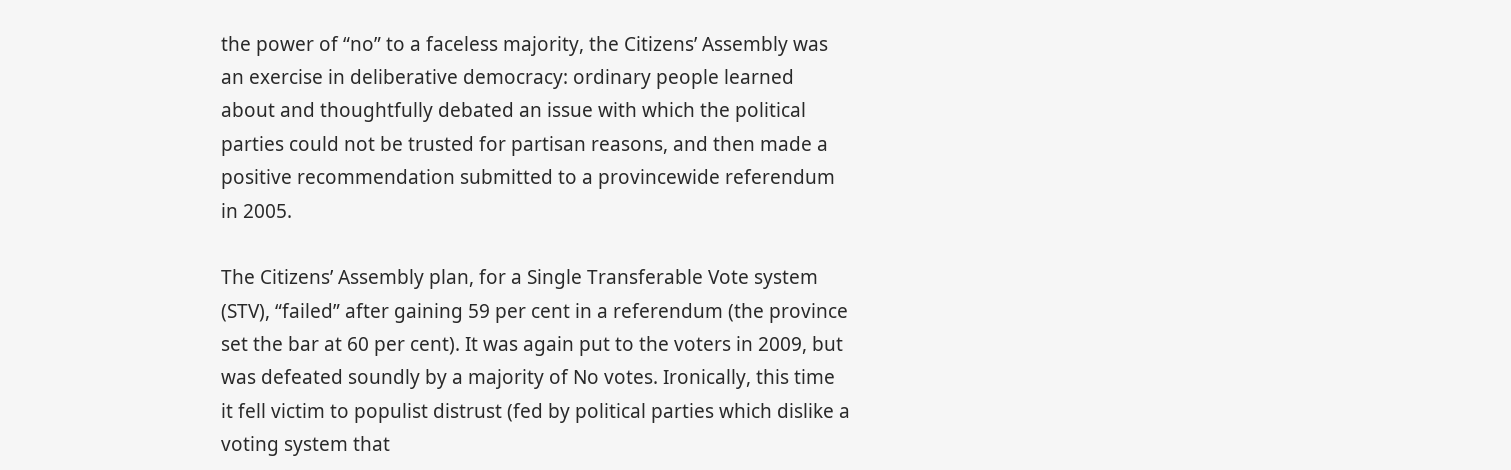the power of “no” to a faceless majority, the Citizens’ Assembly was an exercise in deliberative democracy: ordinary people learned about and thoughtfully debated an issue with which the political parties could not be trusted for partisan reasons, and then made a positive recommendation submitted to a provincewide referendum in 2005.

The Citizens’ Assembly plan, for a Single Transferable Vote system (STV), “failed” after gaining 59 per cent in a referendum (the province set the bar at 60 per cent). It was again put to the voters in 2009, but was defeated soundly by a majority of No votes. Ironically, this time it fell victim to populist distrust (fed by political parties which dislike a voting system that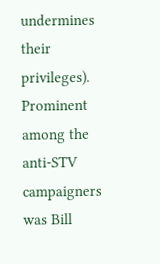undermines their privileges). Prominent among the anti-STV campaigners was Bill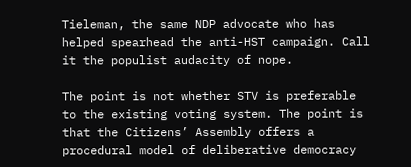Tieleman, the same NDP advocate who has helped spearhead the anti-HST campaign. Call it the populist audacity of nope.

The point is not whether STV is preferable to the existing voting system. The point is that the Citizens’ Assembly offers a procedural model of deliberative democracy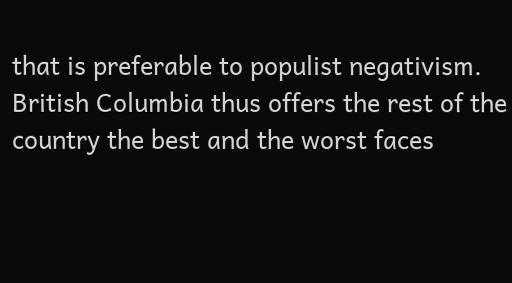that is preferable to populist negativism. British Columbia thus offers the rest of the country the best and the worst faces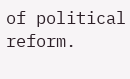of political reform.